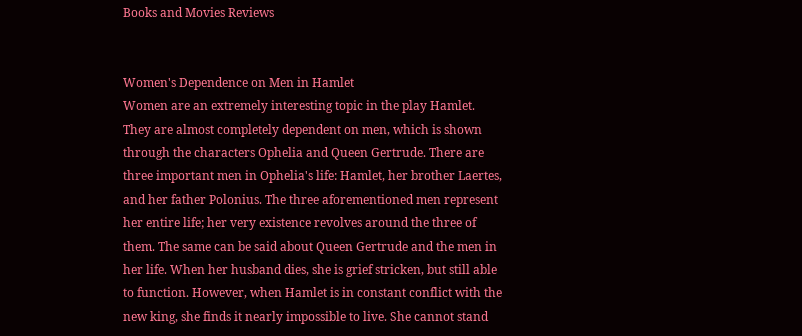Books and Movies Reviews


Women's Dependence on Men in Hamlet
Women are an extremely interesting topic in the play Hamlet. They are almost completely dependent on men, which is shown through the characters Ophelia and Queen Gertrude. There are three important men in Ophelia's life: Hamlet, her brother Laertes, and her father Polonius. The three aforementioned men represent her entire life; her very existence revolves around the three of them. The same can be said about Queen Gertrude and the men in her life. When her husband dies, she is grief stricken, but still able to function. However, when Hamlet is in constant conflict with the new king, she finds it nearly impossible to live. She cannot stand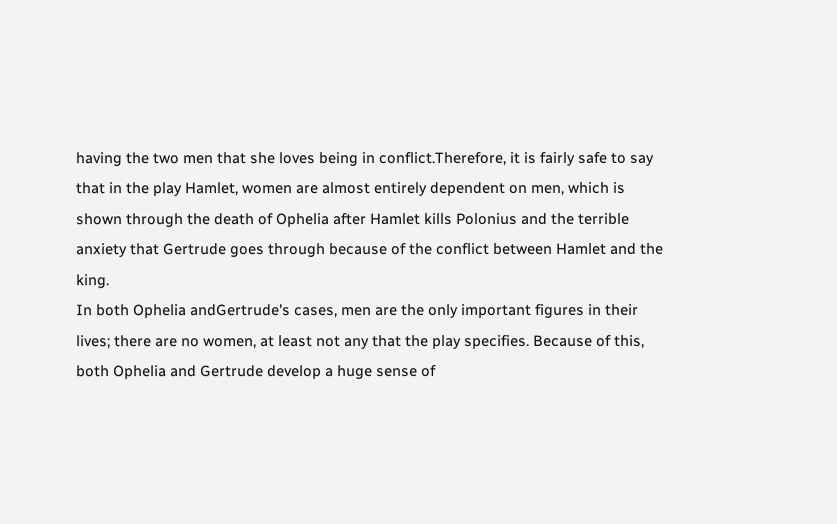having the two men that she loves being in conflict.Therefore, it is fairly safe to say that in the play Hamlet, women are almost entirely dependent on men, which is shown through the death of Ophelia after Hamlet kills Polonius and the terrible anxiety that Gertrude goes through because of the conflict between Hamlet and the king.
In both Ophelia andGertrude's cases, men are the only important figures in their lives; there are no women, at least not any that the play specifies. Because of this, both Ophelia and Gertrude develop a huge sense of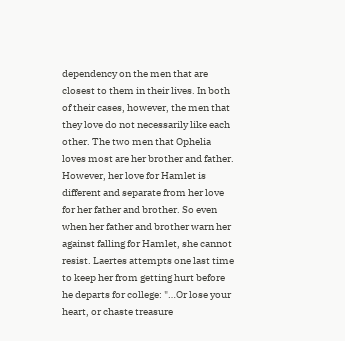dependency on the men that are closest to them in their lives. In both of their cases, however, the men that they love do not necessarily like each other. The two men that Ophelia loves most are her brother and father. However, her love for Hamlet is different and separate from her love for her father and brother. So even when her father and brother warn her against falling for Hamlet, she cannot resist. Laertes attempts one last time to keep her from getting hurt before he departs for college: "…Or lose your heart, or chaste treasure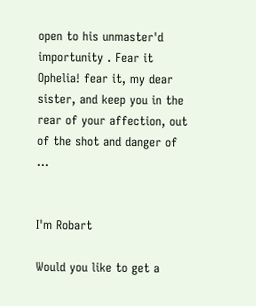open to his unmaster'd importunity . Fear it Ophelia! fear it, my dear sister, and keep you in the rear of your affection, out of the shot and danger of …


I'm Robart

Would you like to get a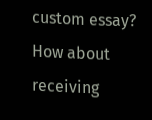custom essay? How about receiving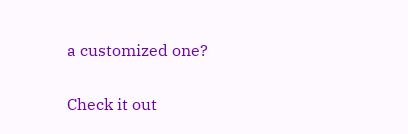a customized one?

Check it out